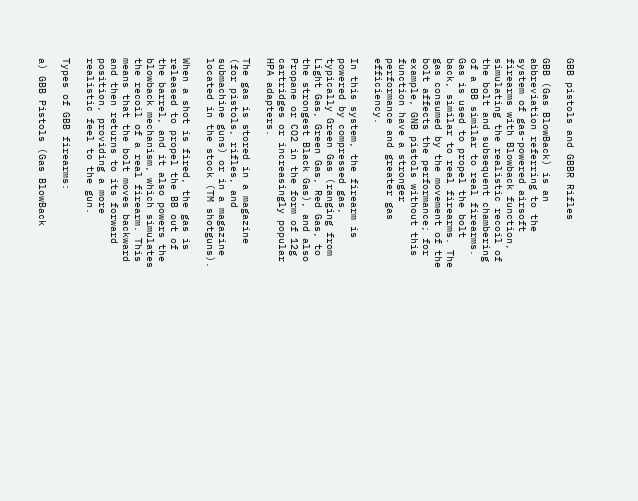GBB pistols and GBBR Rifles

GBB (Gas BlowBack) is an abbreviation referring to the system of gas-powered airsoft firearms with Blowback function, simulating the realistic recoil of the bolt and subsequent chambering of a BB similar to real firearms. Gas is used to propel the bolt back, similar to real firearms. The gas consumed by the movement of the bolt affects the performance; for example, GNB pistols without this function have a stronger performance and greater gas efficiency.

In this system, the firearm is powered by compressed gas, typically Green Gas (ranging from Light Gas, Green Gas, Red Gas, to the strongest Black Gas), and also Propane or CO2 in the form of 12g cartridges or increasingly popular HPA adapters.

The gas is stored in a magazine (for pistols, rifles, and submachine guns) or in a magazine located in the stock (TM shotguns).

When a shot is fired, the gas is released to propel the BB out of the barrel, and it also powers the blowback mechanism, which simulates the recoil of a real firearm. This means that the bolt moves backward and then returns to its forward position, providing a more realistic feel to the gun.

Types of GBB firearms:

a) GBB Pistols (Gas BlowBack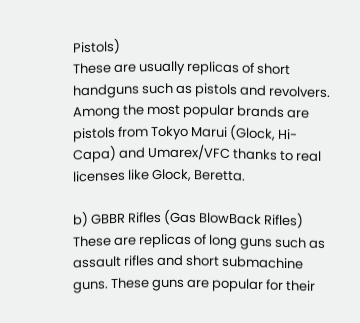Pistols)
These are usually replicas of short handguns such as pistols and revolvers. Among the most popular brands are pistols from Tokyo Marui (Glock, Hi-Capa) and Umarex/VFC thanks to real licenses like Glock, Beretta.

b) GBBR Rifles (Gas BlowBack Rifles)
These are replicas of long guns such as assault rifles and short submachine guns. These guns are popular for their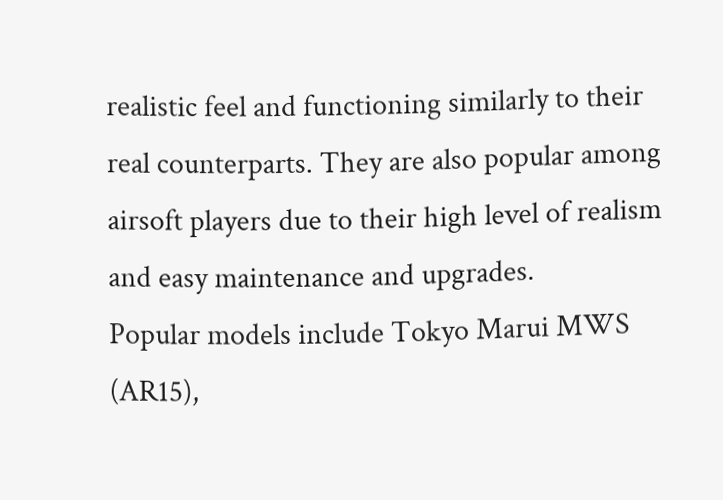realistic feel and functioning similarly to their real counterparts. They are also popular among airsoft players due to their high level of realism and easy maintenance and upgrades.
Popular models include Tokyo Marui MWS (AR15),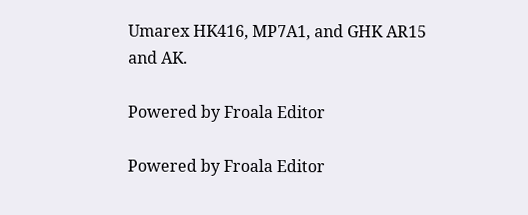Umarex HK416, MP7A1, and GHK AR15 and AK.

Powered by Froala Editor

Powered by Froala Editor